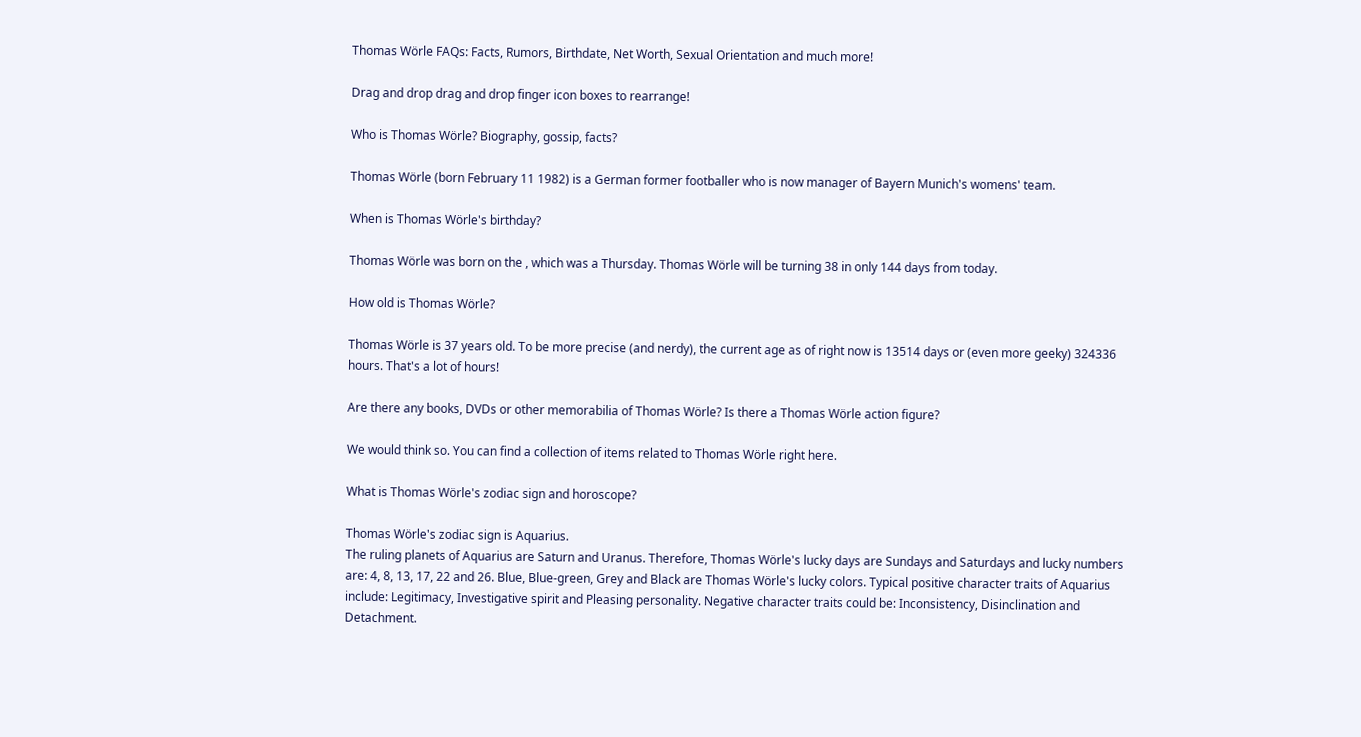Thomas Wörle FAQs: Facts, Rumors, Birthdate, Net Worth, Sexual Orientation and much more!

Drag and drop drag and drop finger icon boxes to rearrange!

Who is Thomas Wörle? Biography, gossip, facts?

Thomas Wörle (born February 11 1982) is a German former footballer who is now manager of Bayern Munich's womens' team.

When is Thomas Wörle's birthday?

Thomas Wörle was born on the , which was a Thursday. Thomas Wörle will be turning 38 in only 144 days from today.

How old is Thomas Wörle?

Thomas Wörle is 37 years old. To be more precise (and nerdy), the current age as of right now is 13514 days or (even more geeky) 324336 hours. That's a lot of hours!

Are there any books, DVDs or other memorabilia of Thomas Wörle? Is there a Thomas Wörle action figure?

We would think so. You can find a collection of items related to Thomas Wörle right here.

What is Thomas Wörle's zodiac sign and horoscope?

Thomas Wörle's zodiac sign is Aquarius.
The ruling planets of Aquarius are Saturn and Uranus. Therefore, Thomas Wörle's lucky days are Sundays and Saturdays and lucky numbers are: 4, 8, 13, 17, 22 and 26. Blue, Blue-green, Grey and Black are Thomas Wörle's lucky colors. Typical positive character traits of Aquarius include: Legitimacy, Investigative spirit and Pleasing personality. Negative character traits could be: Inconsistency, Disinclination and Detachment.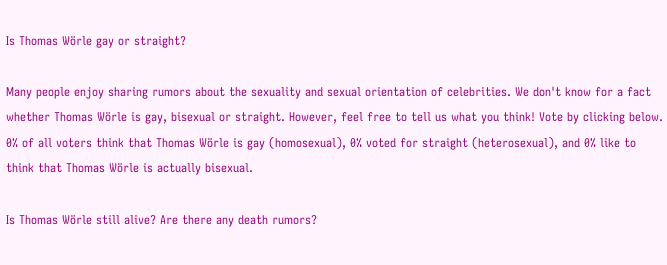Is Thomas Wörle gay or straight?

Many people enjoy sharing rumors about the sexuality and sexual orientation of celebrities. We don't know for a fact whether Thomas Wörle is gay, bisexual or straight. However, feel free to tell us what you think! Vote by clicking below.
0% of all voters think that Thomas Wörle is gay (homosexual), 0% voted for straight (heterosexual), and 0% like to think that Thomas Wörle is actually bisexual.

Is Thomas Wörle still alive? Are there any death rumors?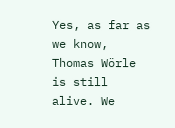Yes, as far as we know, Thomas Wörle is still alive. We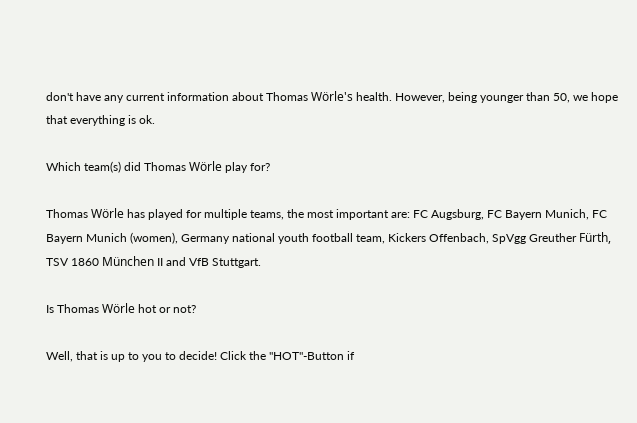don't have any current information about Thomas Wörle's health. However, being younger than 50, we hope that everything is ok.

Which team(s) did Thomas Wörle play for?

Thomas Wörle has played for multiple teams, the most important are: FC Augsburg, FC Bayern Munich, FC Bayern Munich (women), Germany national youth football team, Kickers Offenbach, SpVgg Greuther Fürth, TSV 1860 München II and VfB Stuttgart.

Is Thomas Wörle hot or not?

Well, that is up to you to decide! Click the "HOT"-Button if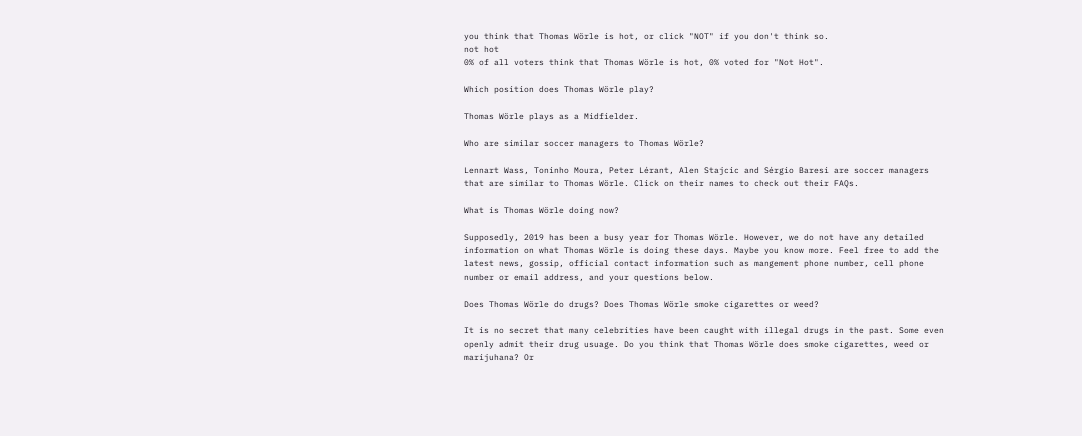you think that Thomas Wörle is hot, or click "NOT" if you don't think so.
not hot
0% of all voters think that Thomas Wörle is hot, 0% voted for "Not Hot".

Which position does Thomas Wörle play?

Thomas Wörle plays as a Midfielder.

Who are similar soccer managers to Thomas Wörle?

Lennart Wass, Toninho Moura, Peter Lérant, Alen Stajcic and Sérgio Baresi are soccer managers that are similar to Thomas Wörle. Click on their names to check out their FAQs.

What is Thomas Wörle doing now?

Supposedly, 2019 has been a busy year for Thomas Wörle. However, we do not have any detailed information on what Thomas Wörle is doing these days. Maybe you know more. Feel free to add the latest news, gossip, official contact information such as mangement phone number, cell phone number or email address, and your questions below.

Does Thomas Wörle do drugs? Does Thomas Wörle smoke cigarettes or weed?

It is no secret that many celebrities have been caught with illegal drugs in the past. Some even openly admit their drug usuage. Do you think that Thomas Wörle does smoke cigarettes, weed or marijuhana? Or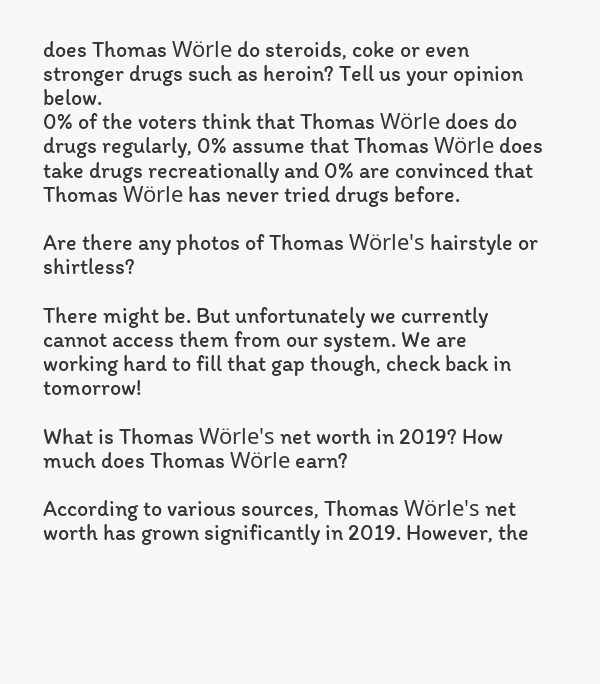does Thomas Wörle do steroids, coke or even stronger drugs such as heroin? Tell us your opinion below.
0% of the voters think that Thomas Wörle does do drugs regularly, 0% assume that Thomas Wörle does take drugs recreationally and 0% are convinced that Thomas Wörle has never tried drugs before.

Are there any photos of Thomas Wörle's hairstyle or shirtless?

There might be. But unfortunately we currently cannot access them from our system. We are working hard to fill that gap though, check back in tomorrow!

What is Thomas Wörle's net worth in 2019? How much does Thomas Wörle earn?

According to various sources, Thomas Wörle's net worth has grown significantly in 2019. However, the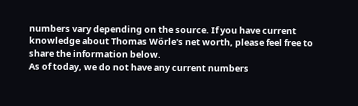numbers vary depending on the source. If you have current knowledge about Thomas Wörle's net worth, please feel free to share the information below.
As of today, we do not have any current numbers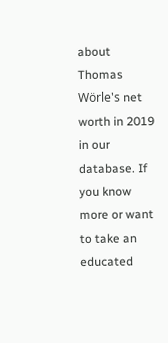about Thomas Wörle's net worth in 2019 in our database. If you know more or want to take an educated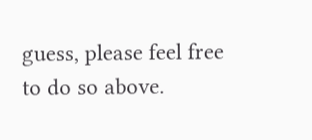guess, please feel free to do so above.